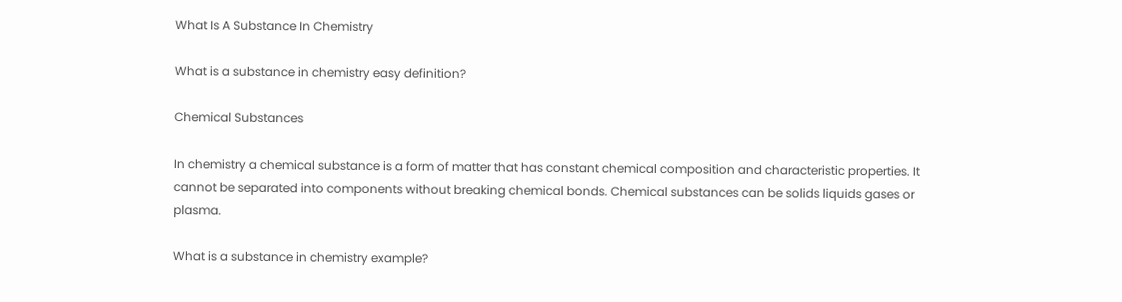What Is A Substance In Chemistry

What is a substance in chemistry easy definition?

Chemical Substances

In chemistry a chemical substance is a form of matter that has constant chemical composition and characteristic properties. It cannot be separated into components without breaking chemical bonds. Chemical substances can be solids liquids gases or plasma.

What is a substance in chemistry example?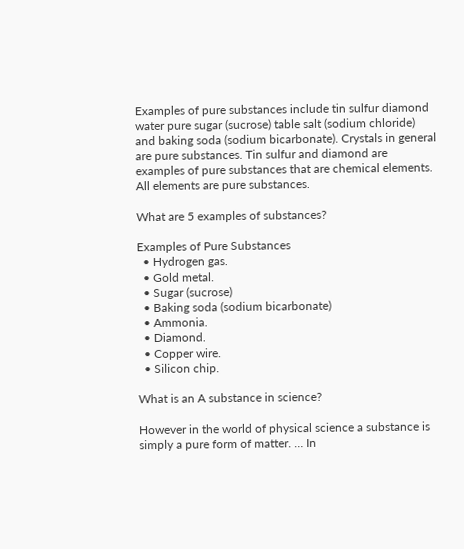Examples of pure substances include tin sulfur diamond water pure sugar (sucrose) table salt (sodium chloride) and baking soda (sodium bicarbonate). Crystals in general are pure substances. Tin sulfur and diamond are examples of pure substances that are chemical elements. All elements are pure substances.

What are 5 examples of substances?

Examples of Pure Substances
  • Hydrogen gas.
  • Gold metal.
  • Sugar (sucrose)
  • Baking soda (sodium bicarbonate)
  • Ammonia.
  • Diamond.
  • Copper wire.
  • Silicon chip.

What is an A substance in science?

However in the world of physical science a substance is simply a pure form of matter. … In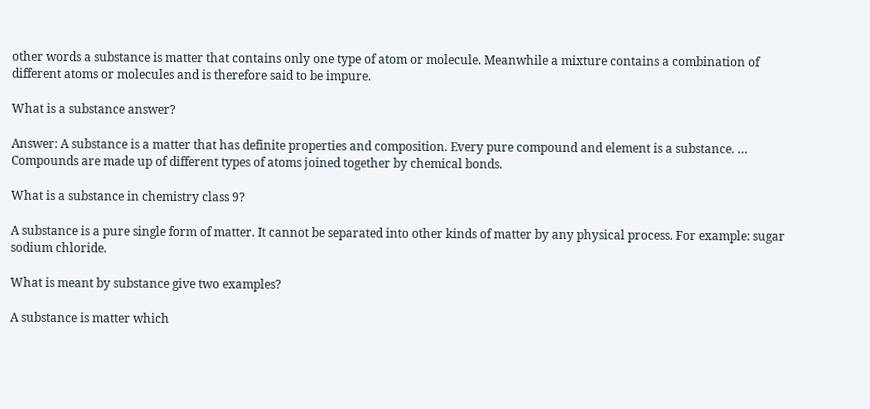other words a substance is matter that contains only one type of atom or molecule. Meanwhile a mixture contains a combination of different atoms or molecules and is therefore said to be impure.

What is a substance answer?

Answer: A substance is a matter that has definite properties and composition. Every pure compound and element is a substance. … Compounds are made up of different types of atoms joined together by chemical bonds.

What is a substance in chemistry class 9?

A substance is a pure single form of matter. It cannot be separated into other kinds of matter by any physical process. For example: sugar sodium chloride.

What is meant by substance give two examples?

A substance is matter which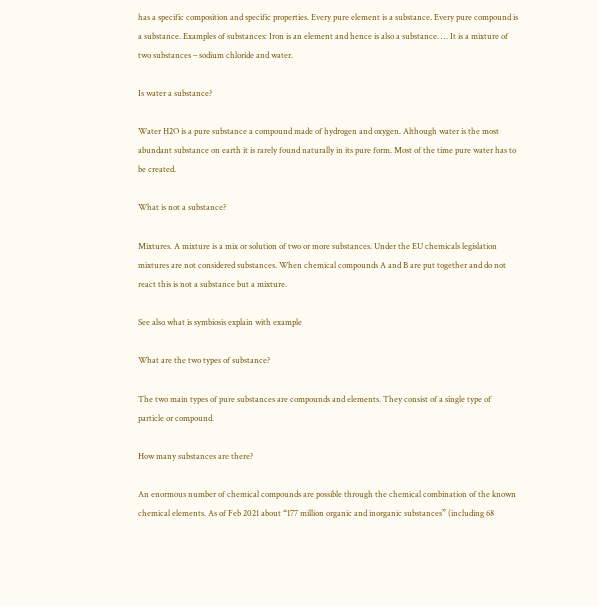has a specific composition and specific properties. Every pure element is a substance. Every pure compound is a substance. Examples of substances: Iron is an element and hence is also a substance. … It is a mixture of two substances – sodium chloride and water.

Is water a substance?

Water H2O is a pure substance a compound made of hydrogen and oxygen. Although water is the most abundant substance on earth it is rarely found naturally in its pure form. Most of the time pure water has to be created.

What is not a substance?

Mixtures. A mixture is a mix or solution of two or more substances. Under the EU chemicals legislation mixtures are not considered substances. When chemical compounds A and B are put together and do not react this is not a substance but a mixture.

See also what is symbiosis explain with example

What are the two types of substance?

The two main types of pure substances are compounds and elements. They consist of a single type of particle or compound.

How many substances are there?

An enormous number of chemical compounds are possible through the chemical combination of the known chemical elements. As of Feb 2021 about “177 million organic and inorganic substances” (including 68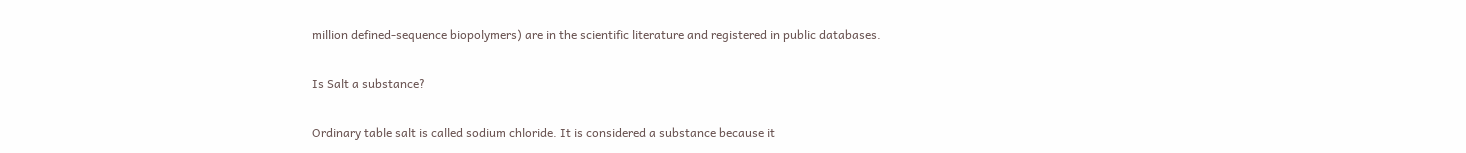million defined-sequence biopolymers) are in the scientific literature and registered in public databases.

Is Salt a substance?

Ordinary table salt is called sodium chloride. It is considered a substance because it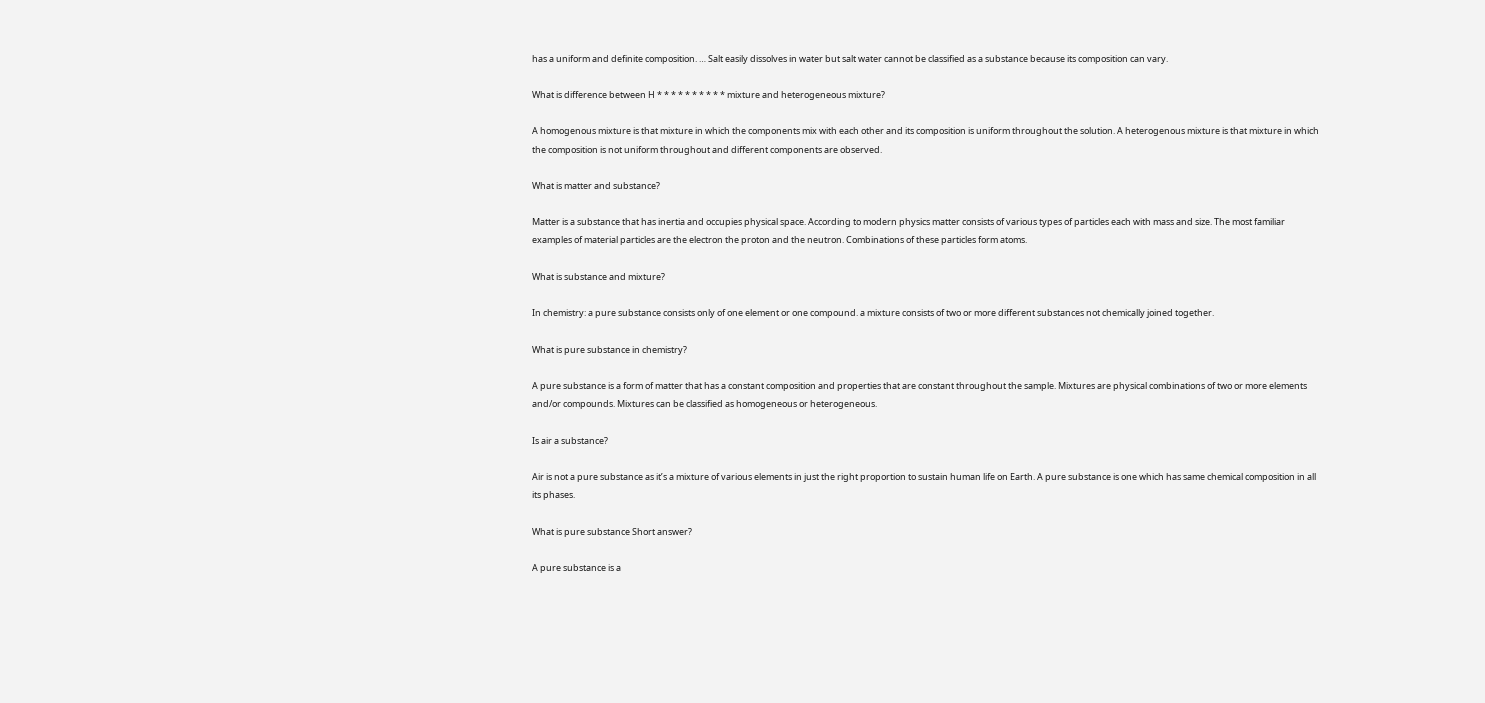has a uniform and definite composition. … Salt easily dissolves in water but salt water cannot be classified as a substance because its composition can vary.

What is difference between H * * * * * * * * * * mixture and heterogeneous mixture?

A homogenous mixture is that mixture in which the components mix with each other and its composition is uniform throughout the solution. A heterogenous mixture is that mixture in which the composition is not uniform throughout and different components are observed.

What is matter and substance?

Matter is a substance that has inertia and occupies physical space. According to modern physics matter consists of various types of particles each with mass and size. The most familiar examples of material particles are the electron the proton and the neutron. Combinations of these particles form atoms.

What is substance and mixture?

In chemistry: a pure substance consists only of one element or one compound. a mixture consists of two or more different substances not chemically joined together.

What is pure substance in chemistry?

A pure substance is a form of matter that has a constant composition and properties that are constant throughout the sample. Mixtures are physical combinations of two or more elements and/or compounds. Mixtures can be classified as homogeneous or heterogeneous.

Is air a substance?

Air is not a pure substance as it’s a mixture of various elements in just the right proportion to sustain human life on Earth. A pure substance is one which has same chemical composition in all its phases.

What is pure substance Short answer?

A pure substance is a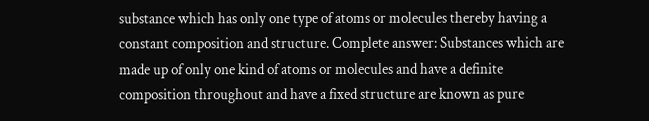substance which has only one type of atoms or molecules thereby having a constant composition and structure. Complete answer: Substances which are made up of only one kind of atoms or molecules and have a definite composition throughout and have a fixed structure are known as pure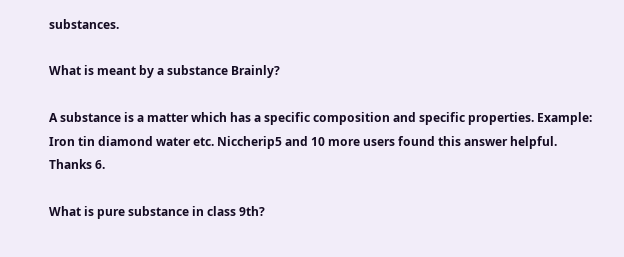substances.

What is meant by a substance Brainly?

A substance is a matter which has a specific composition and specific properties. Example: Iron tin diamond water etc. Niccherip5 and 10 more users found this answer helpful. Thanks 6.

What is pure substance in class 9th?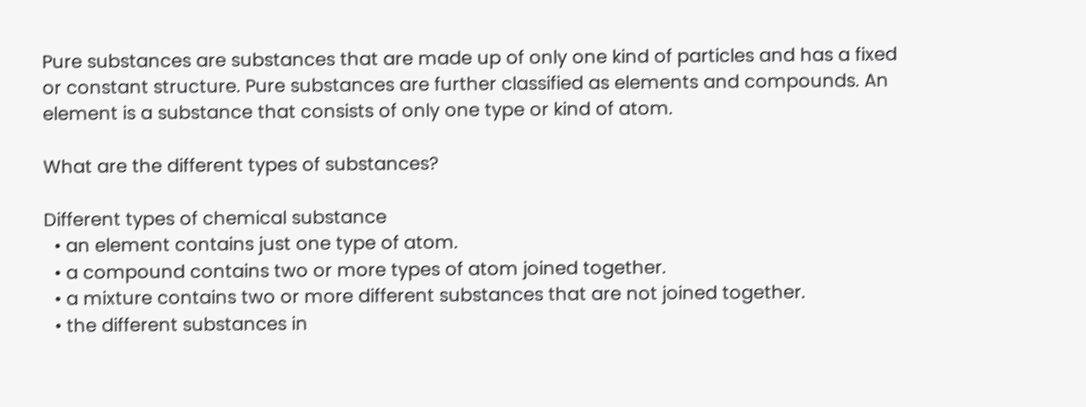Pure substances are substances that are made up of only one kind of particles and has a fixed or constant structure. Pure substances are further classified as elements and compounds. An element is a substance that consists of only one type or kind of atom.

What are the different types of substances?

Different types of chemical substance
  • an element contains just one type of atom.
  • a compound contains two or more types of atom joined together.
  • a mixture contains two or more different substances that are not joined together.
  • the different substances in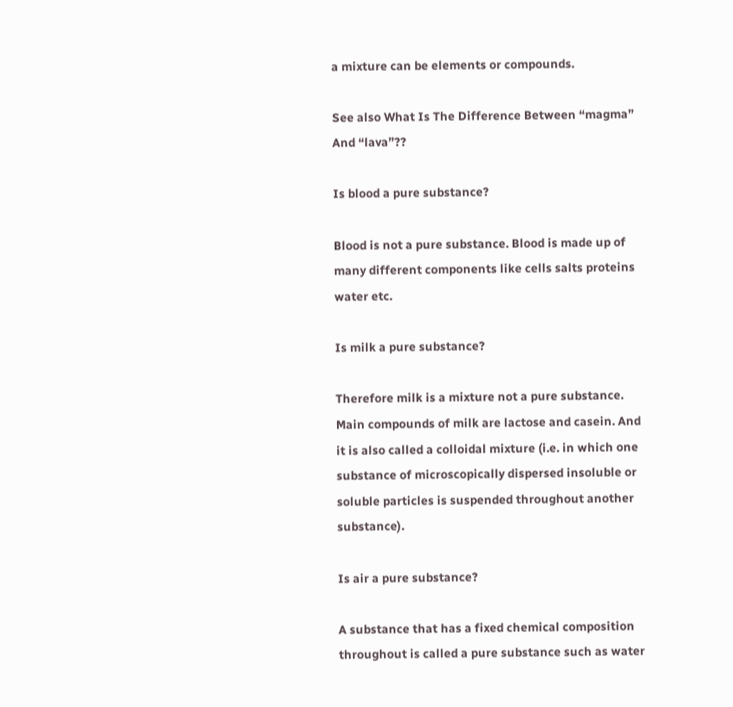a mixture can be elements or compounds.

See also What Is The Difference Between “magma” And “lava”??

Is blood a pure substance?

Blood is not a pure substance. Blood is made up of many different components like cells salts proteins water etc.

Is milk a pure substance?

Therefore milk is a mixture not a pure substance. Main compounds of milk are lactose and casein. And it is also called a colloidal mixture (i.e. in which one substance of microscopically dispersed insoluble or soluble particles is suspended throughout another substance).

Is air a pure substance?

A substance that has a fixed chemical composition throughout is called a pure substance such as water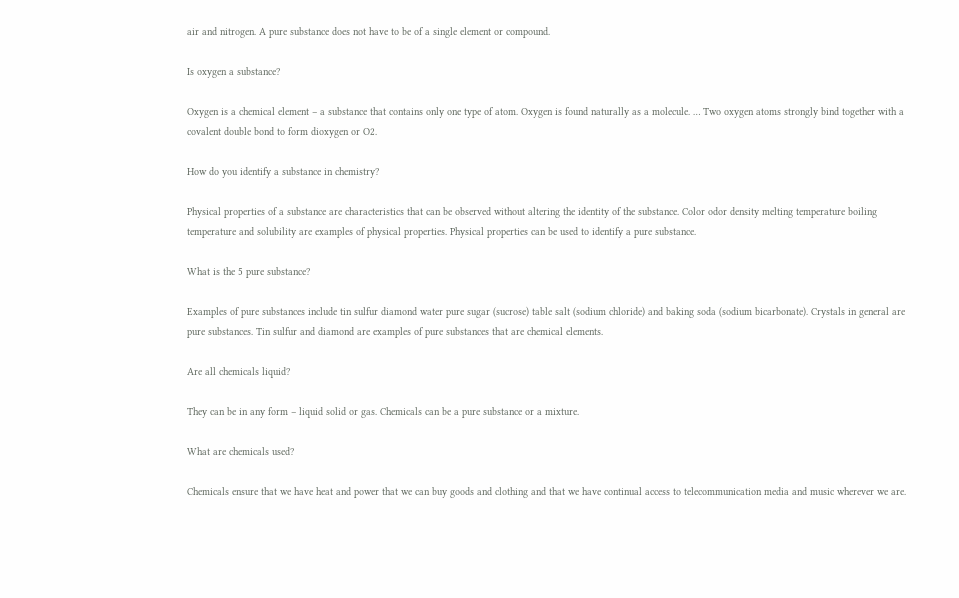air and nitrogen. A pure substance does not have to be of a single element or compound.

Is oxygen a substance?

Oxygen is a chemical element – a substance that contains only one type of atom. Oxygen is found naturally as a molecule. … Two oxygen atoms strongly bind together with a covalent double bond to form dioxygen or O2.

How do you identify a substance in chemistry?

Physical properties of a substance are characteristics that can be observed without altering the identity of the substance. Color odor density melting temperature boiling temperature and solubility are examples of physical properties. Physical properties can be used to identify a pure substance.

What is the 5 pure substance?

Examples of pure substances include tin sulfur diamond water pure sugar (sucrose) table salt (sodium chloride) and baking soda (sodium bicarbonate). Crystals in general are pure substances. Tin sulfur and diamond are examples of pure substances that are chemical elements.

Are all chemicals liquid?

They can be in any form – liquid solid or gas. Chemicals can be a pure substance or a mixture.

What are chemicals used?

Chemicals ensure that we have heat and power that we can buy goods and clothing and that we have continual access to telecommunication media and music wherever we are.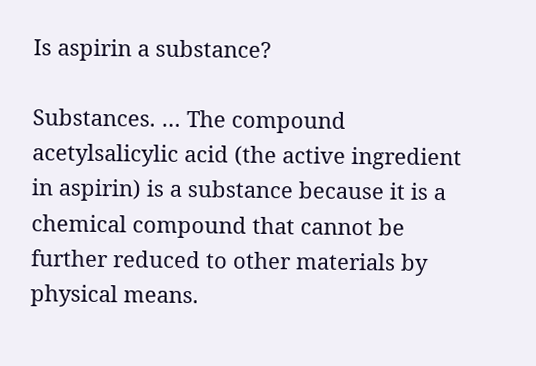Is aspirin a substance?

Substances. … The compound acetylsalicylic acid (the active ingredient in aspirin) is a substance because it is a chemical compound that cannot be further reduced to other materials by physical means.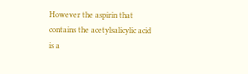However the aspirin that contains the acetylsalicylic acid is a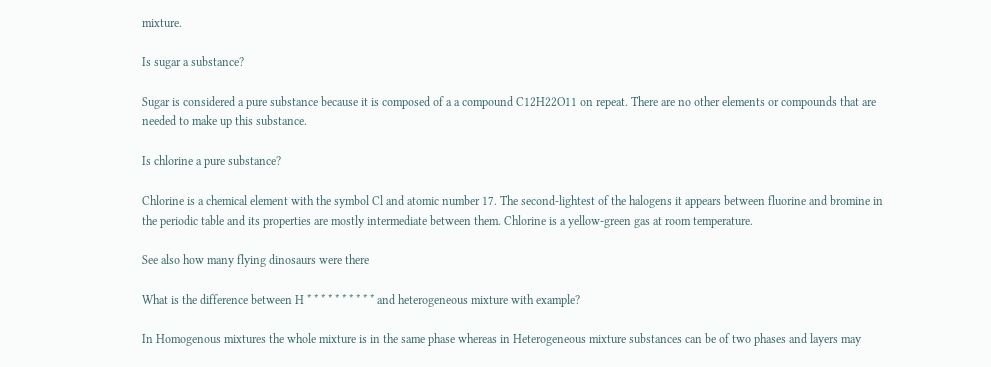mixture.

Is sugar a substance?

Sugar is considered a pure substance because it is composed of a a compound C12H22O11 on repeat. There are no other elements or compounds that are needed to make up this substance.

Is chlorine a pure substance?

Chlorine is a chemical element with the symbol Cl and atomic number 17. The second-lightest of the halogens it appears between fluorine and bromine in the periodic table and its properties are mostly intermediate between them. Chlorine is a yellow-green gas at room temperature.

See also how many flying dinosaurs were there

What is the difference between H * * * * * * * * * * and heterogeneous mixture with example?

In Homogenous mixtures the whole mixture is in the same phase whereas in Heterogeneous mixture substances can be of two phases and layers may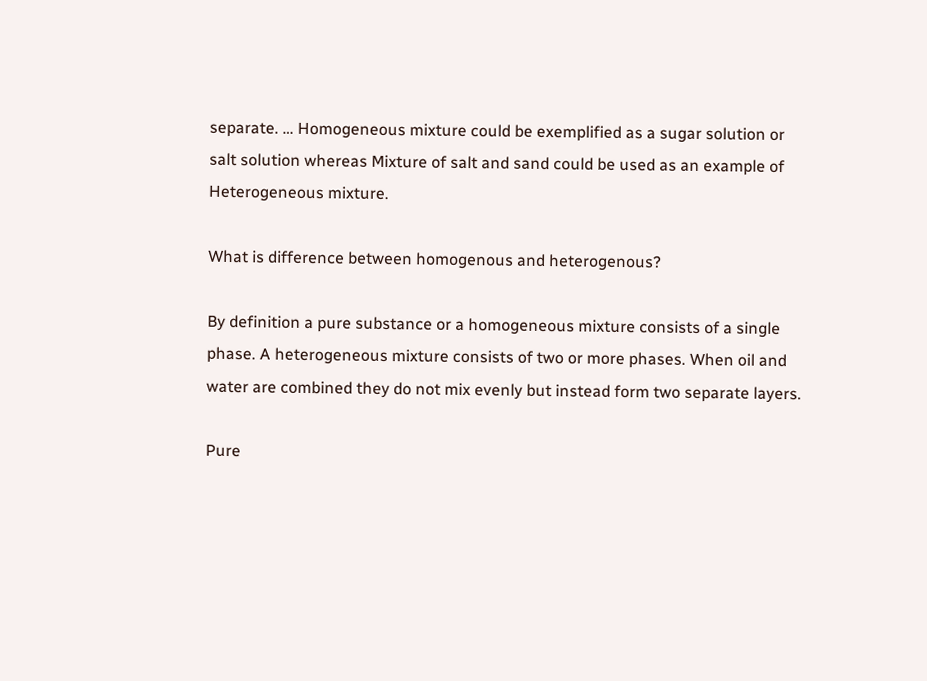separate. … Homogeneous mixture could be exemplified as a sugar solution or salt solution whereas Mixture of salt and sand could be used as an example of Heterogeneous mixture.

What is difference between homogenous and heterogenous?

By definition a pure substance or a homogeneous mixture consists of a single phase. A heterogeneous mixture consists of two or more phases. When oil and water are combined they do not mix evenly but instead form two separate layers.

Pure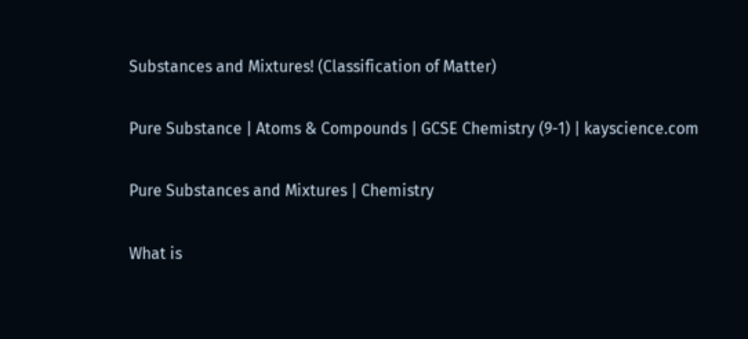Substances and Mixtures! (Classification of Matter)

Pure Substance | Atoms & Compounds | GCSE Chemistry (9-1) | kayscience.com

Pure Substances and Mixtures | Chemistry

What is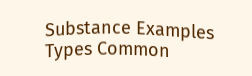Substance Examples Types Common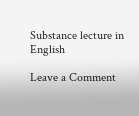Substance lecture in English

Leave a Comment